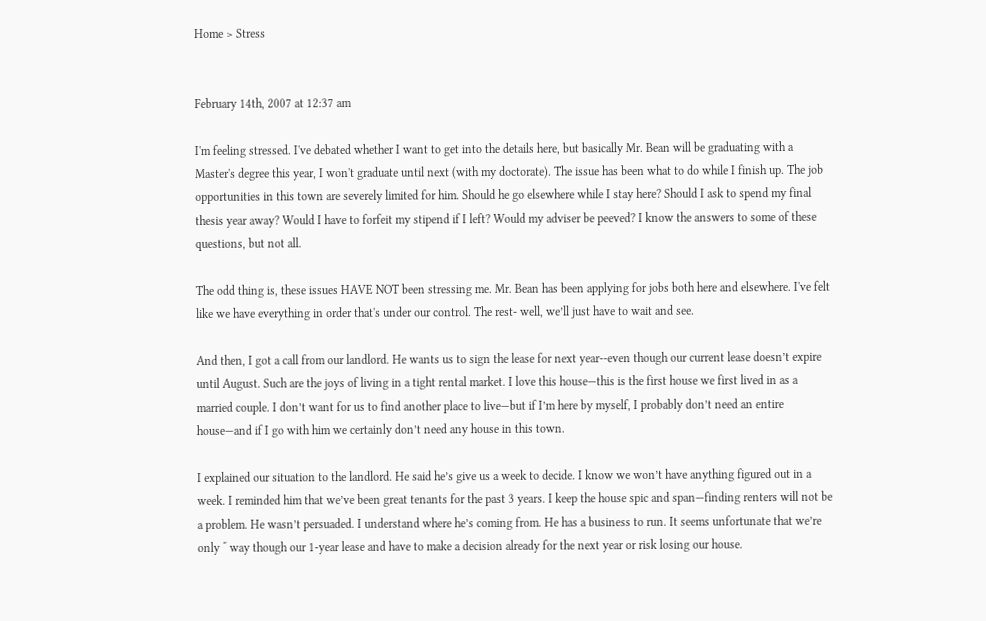Home > Stress


February 14th, 2007 at 12:37 am

I'm feeling stressed. I've debated whether I want to get into the details here, but basically Mr. Bean will be graduating with a Master's degree this year, I won't graduate until next (with my doctorate). The issue has been what to do while I finish up. The job opportunities in this town are severely limited for him. Should he go elsewhere while I stay here? Should I ask to spend my final thesis year away? Would I have to forfeit my stipend if I left? Would my adviser be peeved? I know the answers to some of these questions, but not all.

The odd thing is, these issues HAVE NOT been stressing me. Mr. Bean has been applying for jobs both here and elsewhere. I've felt like we have everything in order that's under our control. The rest- well, we’ll just have to wait and see.

And then, I got a call from our landlord. He wants us to sign the lease for next year--even though our current lease doesn’t expire until August. Such are the joys of living in a tight rental market. I love this house—this is the first house we first lived in as a married couple. I don’t want for us to find another place to live—but if I’m here by myself, I probably don’t need an entire house—and if I go with him we certainly don’t need any house in this town.

I explained our situation to the landlord. He said he’s give us a week to decide. I know we won’t have anything figured out in a week. I reminded him that we’ve been great tenants for the past 3 years. I keep the house spic and span—finding renters will not be a problem. He wasn’t persuaded. I understand where he’s coming from. He has a business to run. It seems unfortunate that we’re only ˝ way though our 1-year lease and have to make a decision already for the next year or risk losing our house.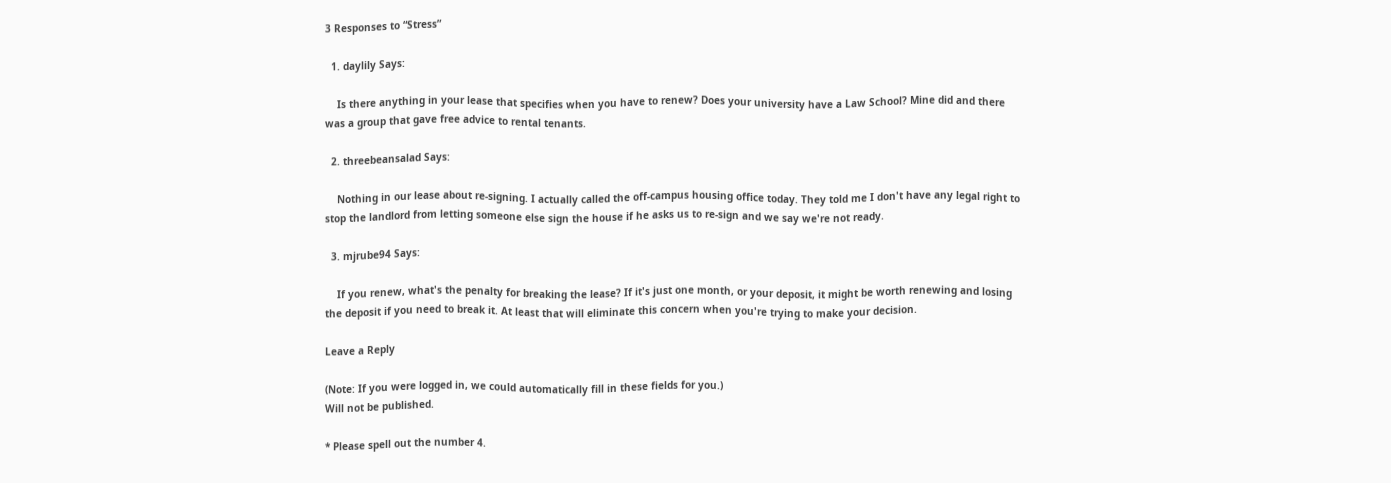3 Responses to “Stress”

  1. daylily Says:

    Is there anything in your lease that specifies when you have to renew? Does your university have a Law School? Mine did and there was a group that gave free advice to rental tenants.

  2. threebeansalad Says:

    Nothing in our lease about re-signing. I actually called the off-campus housing office today. They told me I don't have any legal right to stop the landlord from letting someone else sign the house if he asks us to re-sign and we say we're not ready.

  3. mjrube94 Says:

    If you renew, what's the penalty for breaking the lease? If it's just one month, or your deposit, it might be worth renewing and losing the deposit if you need to break it. At least that will eliminate this concern when you're trying to make your decision.

Leave a Reply

(Note: If you were logged in, we could automatically fill in these fields for you.)
Will not be published.

* Please spell out the number 4.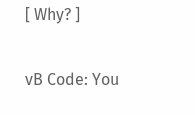[ Why? ]

vB Code: You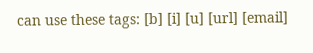can use these tags: [b] [i] [u] [url] [email]